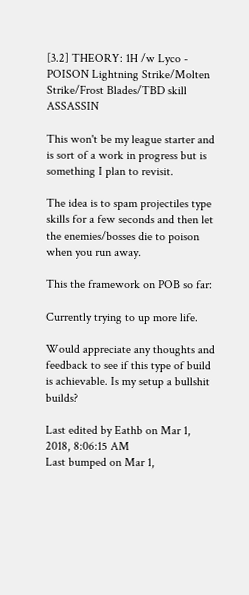[3.2] THEORY: 1H /w Lyco - POISON Lightning Strike/Molten Strike/Frost Blades/TBD skill ASSASSIN

This won't be my league starter and is sort of a work in progress but is something I plan to revisit.

The idea is to spam projectiles type skills for a few seconds and then let the enemies/bosses die to poison when you run away.

This the framework on POB so far:

Currently trying to up more life.

Would appreciate any thoughts and feedback to see if this type of build is achievable. Is my setup a bullshit builds?

Last edited by Eathb on Mar 1, 2018, 8:06:15 AM
Last bumped on Mar 1,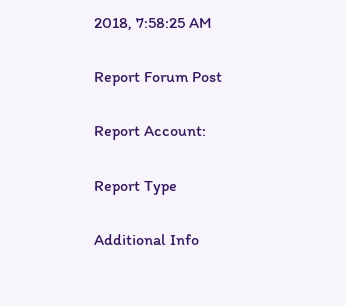2018, 7:58:25 AM

Report Forum Post

Report Account:

Report Type

Additional Info